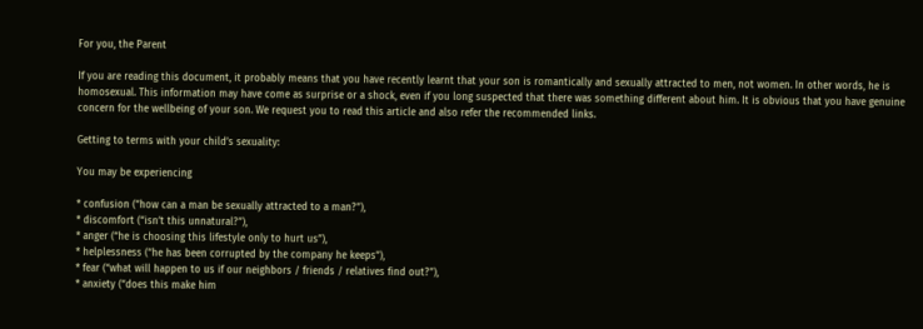For you, the Parent

If you are reading this document, it probably means that you have recently learnt that your son is romantically and sexually attracted to men, not women. In other words, he is homosexual. This information may have come as surprise or a shock, even if you long suspected that there was something different about him. It is obvious that you have genuine concern for the wellbeing of your son. We request you to read this article and also refer the recommended links.

Getting to terms with your child’s sexuality:

You may be experiencing

* confusion (“how can a man be sexually attracted to a man?”),
* discomfort (“isn’t this unnatural?”),
* anger (“he is choosing this lifestyle only to hurt us”),
* helplessness (“he has been corrupted by the company he keeps”),
* fear (“what will happen to us if our neighbors / friends / relatives find out?”),
* anxiety (“does this make him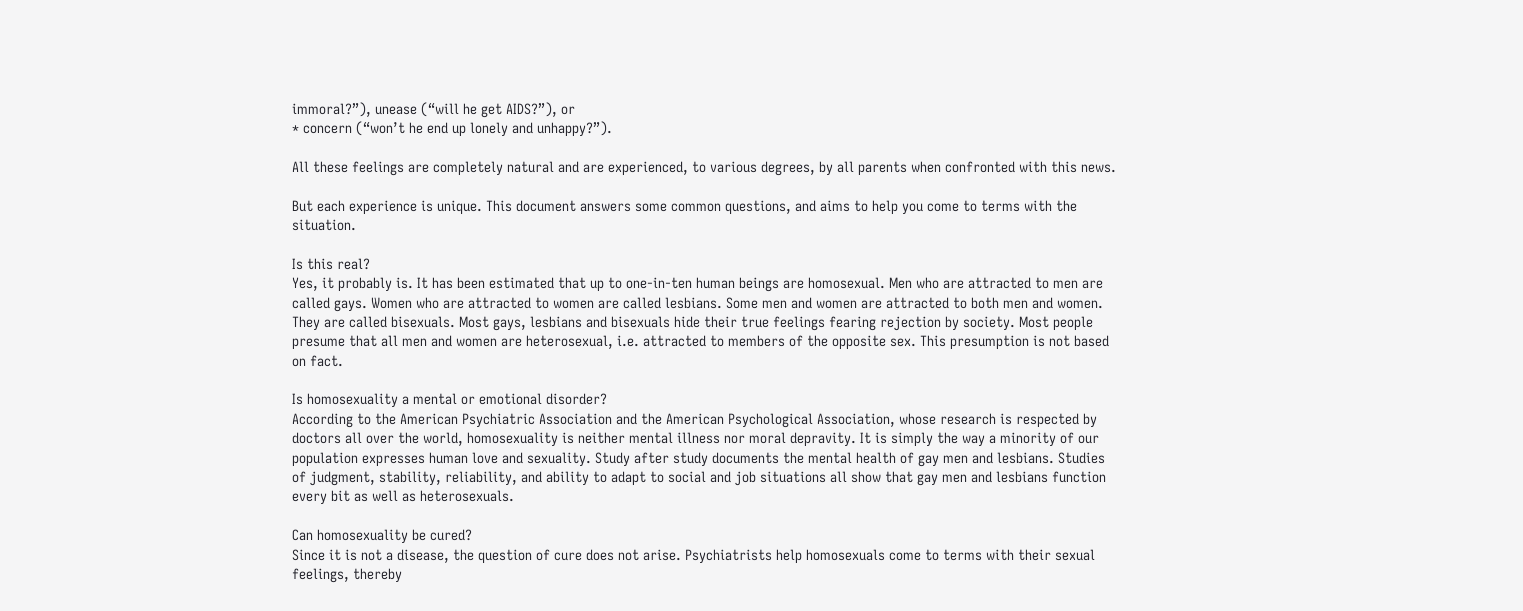immoral?”), unease (“will he get AIDS?”), or
* concern (“won’t he end up lonely and unhappy?”).

All these feelings are completely natural and are experienced, to various degrees, by all parents when confronted with this news.

But each experience is unique. This document answers some common questions, and aims to help you come to terms with the situation.

Is this real?
Yes, it probably is. It has been estimated that up to one-in-ten human beings are homosexual. Men who are attracted to men are called gays. Women who are attracted to women are called lesbians. Some men and women are attracted to both men and women. They are called bisexuals. Most gays, lesbians and bisexuals hide their true feelings fearing rejection by society. Most people presume that all men and women are heterosexual, i.e. attracted to members of the opposite sex. This presumption is not based on fact.

Is homosexuality a mental or emotional disorder?
According to the American Psychiatric Association and the American Psychological Association, whose research is respected by doctors all over the world, homosexuality is neither mental illness nor moral depravity. It is simply the way a minority of our population expresses human love and sexuality. Study after study documents the mental health of gay men and lesbians. Studies of judgment, stability, reliability, and ability to adapt to social and job situations all show that gay men and lesbians function every bit as well as heterosexuals.

Can homosexuality be cured?
Since it is not a disease, the question of cure does not arise. Psychiatrists help homosexuals come to terms with their sexual feelings, thereby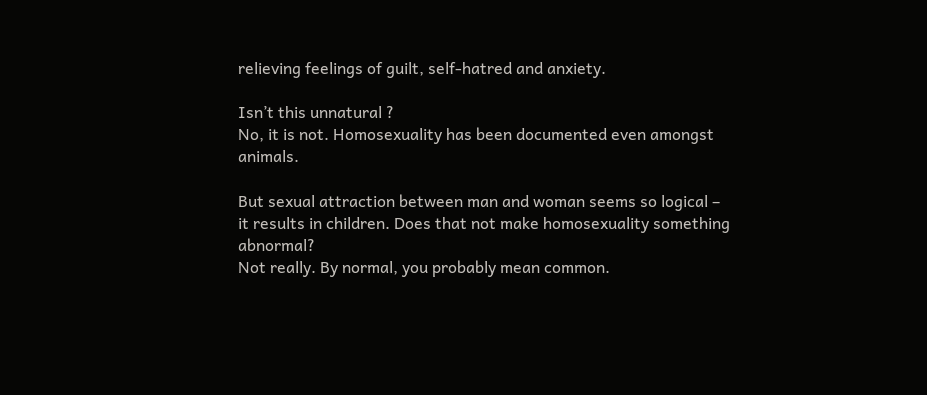relieving feelings of guilt, self-hatred and anxiety.

Isn’t this unnatural ?
No, it is not. Homosexuality has been documented even amongst animals.

But sexual attraction between man and woman seems so logical – it results in children. Does that not make homosexuality something abnormal?
Not really. By normal, you probably mean common.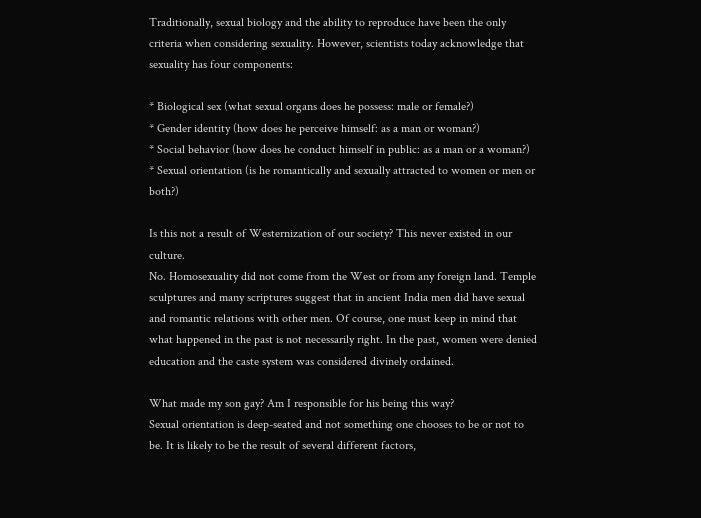Traditionally, sexual biology and the ability to reproduce have been the only criteria when considering sexuality. However, scientists today acknowledge that sexuality has four components:

* Biological sex (what sexual organs does he possess: male or female?)
* Gender identity (how does he perceive himself: as a man or woman?)
* Social behavior (how does he conduct himself in public: as a man or a woman?)
* Sexual orientation (is he romantically and sexually attracted to women or men or both?)

Is this not a result of Westernization of our society? This never existed in our culture.
No. Homosexuality did not come from the West or from any foreign land. Temple sculptures and many scriptures suggest that in ancient India men did have sexual and romantic relations with other men. Of course, one must keep in mind that what happened in the past is not necessarily right. In the past, women were denied education and the caste system was considered divinely ordained.

What made my son gay? Am I responsible for his being this way?
Sexual orientation is deep-seated and not something one chooses to be or not to be. It is likely to be the result of several different factors,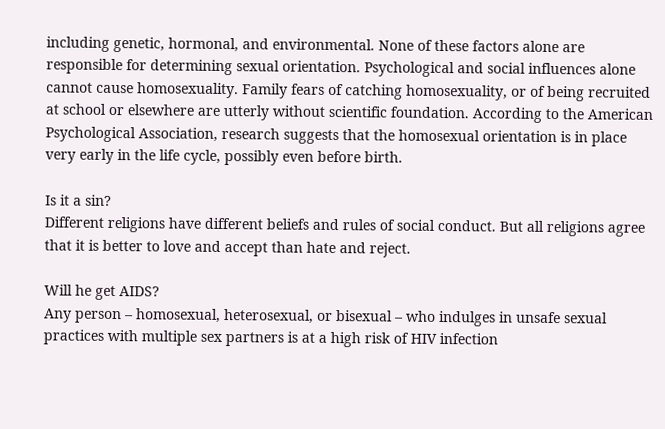including genetic, hormonal, and environmental. None of these factors alone are responsible for determining sexual orientation. Psychological and social influences alone cannot cause homosexuality. Family fears of catching homosexuality, or of being recruited at school or elsewhere are utterly without scientific foundation. According to the American Psychological Association, research suggests that the homosexual orientation is in place very early in the life cycle, possibly even before birth.

Is it a sin?
Different religions have different beliefs and rules of social conduct. But all religions agree that it is better to love and accept than hate and reject.

Will he get AIDS?
Any person – homosexual, heterosexual, or bisexual – who indulges in unsafe sexual practices with multiple sex partners is at a high risk of HIV infection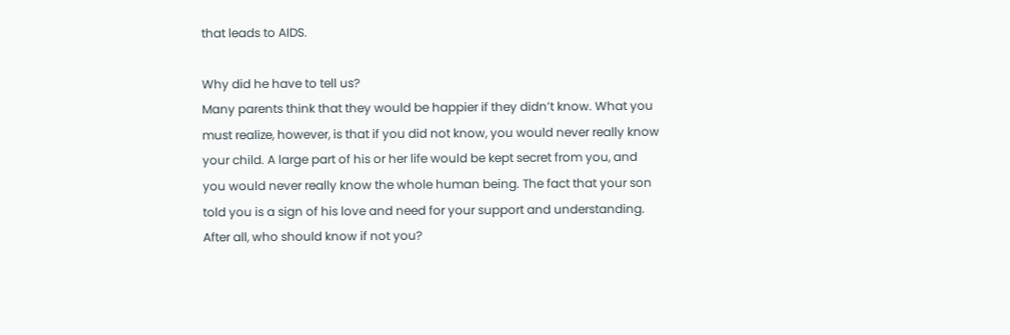that leads to AIDS.

Why did he have to tell us?
Many parents think that they would be happier if they didn’t know. What you must realize, however, is that if you did not know, you would never really know your child. A large part of his or her life would be kept secret from you, and you would never really know the whole human being. The fact that your son told you is a sign of his love and need for your support and understanding. After all, who should know if not you?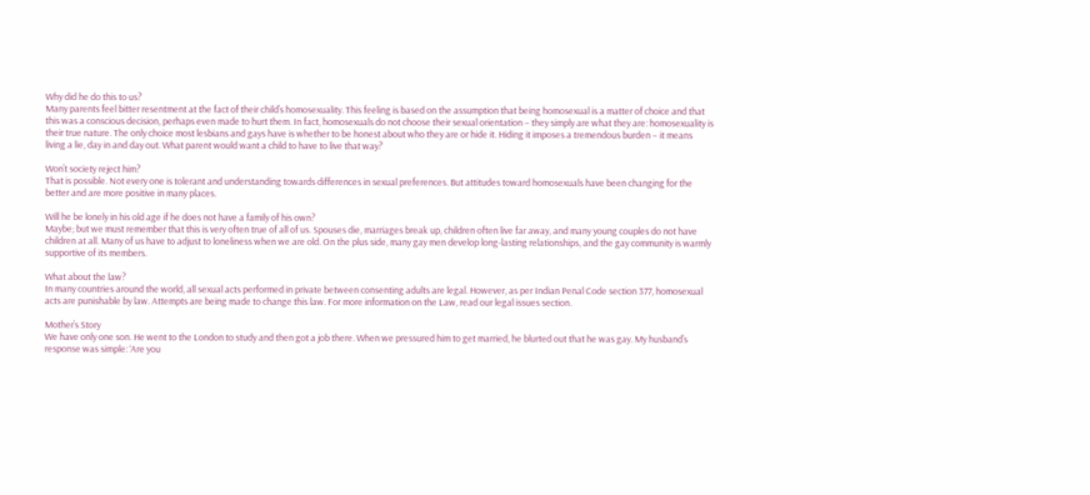Why did he do this to us?
Many parents feel bitter resentment at the fact of their child’s homosexuality. This feeling is based on the assumption that being homosexual is a matter of choice and that this was a conscious decision, perhaps even made to hurt them. In fact, homosexuals do not choose their sexual orientation – they simply are what they are: homosexuality is their true nature. The only choice most lesbians and gays have is whether to be honest about who they are or hide it. Hiding it imposes a tremendous burden – it means living a lie, day in and day out. What parent would want a child to have to live that way?

Won’t society reject him?
That is possible. Not every one is tolerant and understanding towards differences in sexual preferences. But attitudes toward homosexuals have been changing for the better and are more positive in many places.

Will he be lonely in his old age if he does not have a family of his own?
Maybe; but we must remember that this is very often true of all of us. Spouses die, marriages break up, children often live far away, and many young couples do not have children at all. Many of us have to adjust to loneliness when we are old. On the plus side, many gay men develop long-lasting relationships, and the gay community is warmly supportive of its members.

What about the law?
In many countries around the world, all sexual acts performed in private between consenting adults are legal. However, as per Indian Penal Code section 377, homosexual acts are punishable by law. Attempts are being made to change this law. For more information on the Law, read our legal issues section.

Mother’s Story
We have only one son. He went to the London to study and then got a job there. When we pressured him to get married, he blurted out that he was gay. My husband’s response was simple: ‘Are you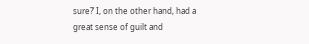sure?’ I, on the other hand, had a great sense of guilt and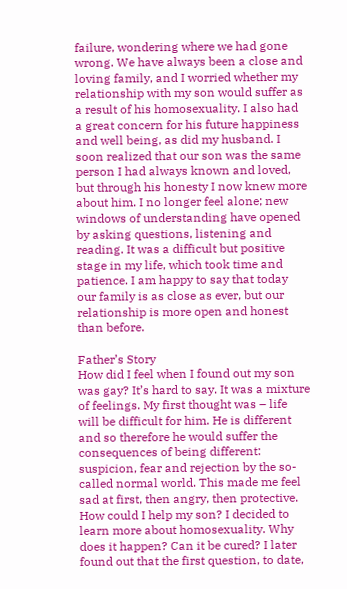failure, wondering where we had gone wrong. We have always been a close and loving family, and I worried whether my relationship with my son would suffer as a result of his homosexuality. I also had a great concern for his future happiness and well being, as did my husband. I soon realized that our son was the same person I had always known and loved, but through his honesty I now knew more about him. I no longer feel alone; new windows of understanding have opened by asking questions, listening and reading. It was a difficult but positive stage in my life, which took time and patience. I am happy to say that today our family is as close as ever, but our relationship is more open and honest than before.

Father’s Story
How did I feel when I found out my son was gay? It’s hard to say. It was a mixture of feelings. My first thought was – life will be difficult for him. He is different and so therefore he would suffer the consequences of being different: suspicion, fear and rejection by the so-called normal world. This made me feel sad at first, then angry, then protective. How could I help my son? I decided to learn more about homosexuality. Why does it happen? Can it be cured? I later found out that the first question, to date,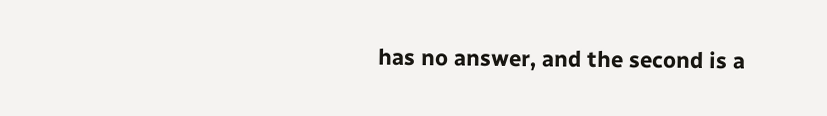has no answer, and the second is a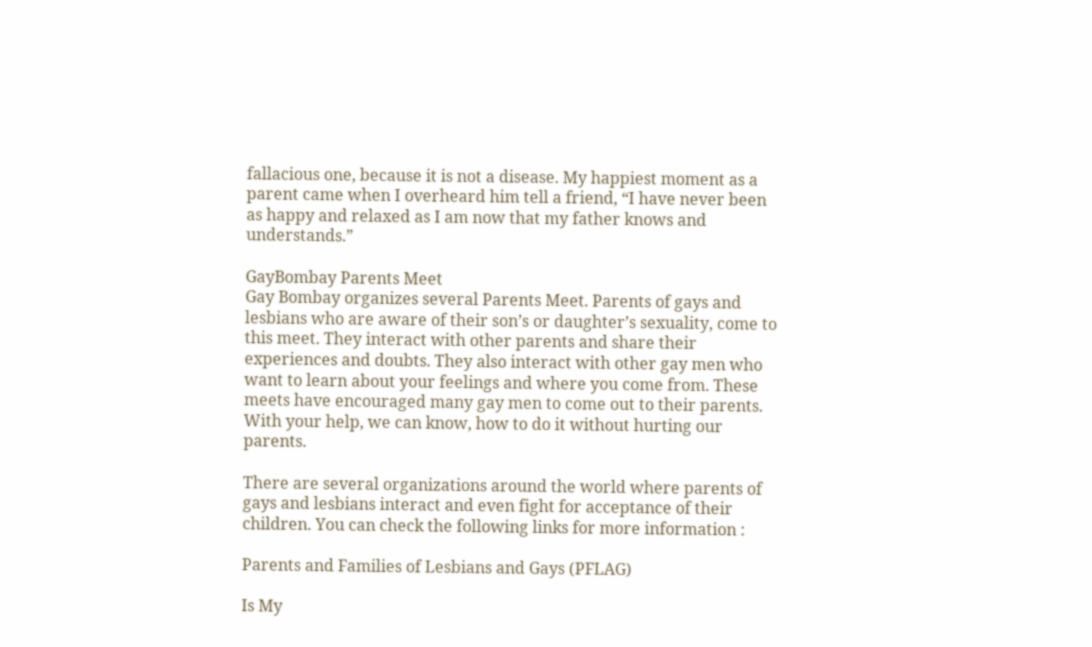fallacious one, because it is not a disease. My happiest moment as a parent came when I overheard him tell a friend, “I have never been as happy and relaxed as I am now that my father knows and understands.”

GayBombay Parents Meet
Gay Bombay organizes several Parents Meet. Parents of gays and lesbians who are aware of their son’s or daughter’s sexuality, come to this meet. They interact with other parents and share their experiences and doubts. They also interact with other gay men who want to learn about your feelings and where you come from. These meets have encouraged many gay men to come out to their parents. With your help, we can know, how to do it without hurting our parents.

There are several organizations around the world where parents of gays and lesbians interact and even fight for acceptance of their children. You can check the following links for more information :

Parents and Families of Lesbians and Gays (PFLAG)

Is My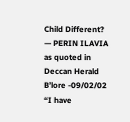Child Different? — PERIN ILAVIA as quoted in Deccan Herald B’lore -09/02/02
“I have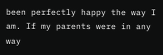been perfectly happy the way I am. If my parents were in any way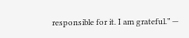responsible for it. I am grateful.” —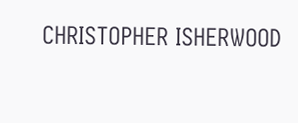CHRISTOPHER ISHERWOOD